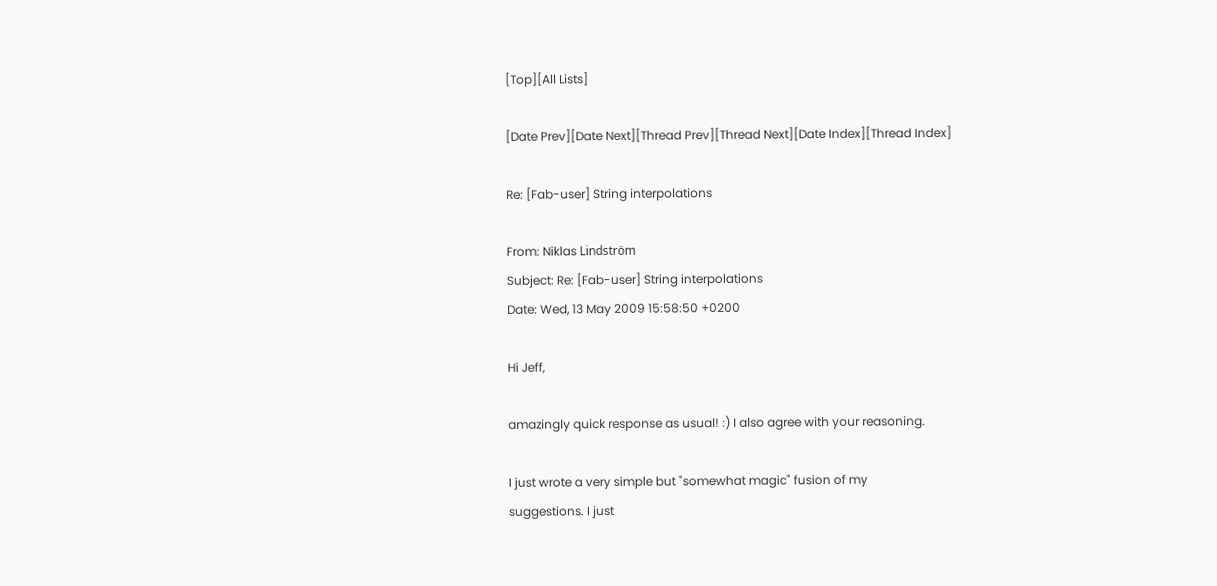[Top][All Lists]

[Date Prev][Date Next][Thread Prev][Thread Next][Date Index][Thread Index]

Re: [Fab-user] String interpolations

From: Niklas Lindström
Subject: Re: [Fab-user] String interpolations
Date: Wed, 13 May 2009 15:58:50 +0200

Hi Jeff,

amazingly quick response as usual! :) I also agree with your reasoning.

I just wrote a very simple but "somewhat magic" fusion of my
suggestions. I just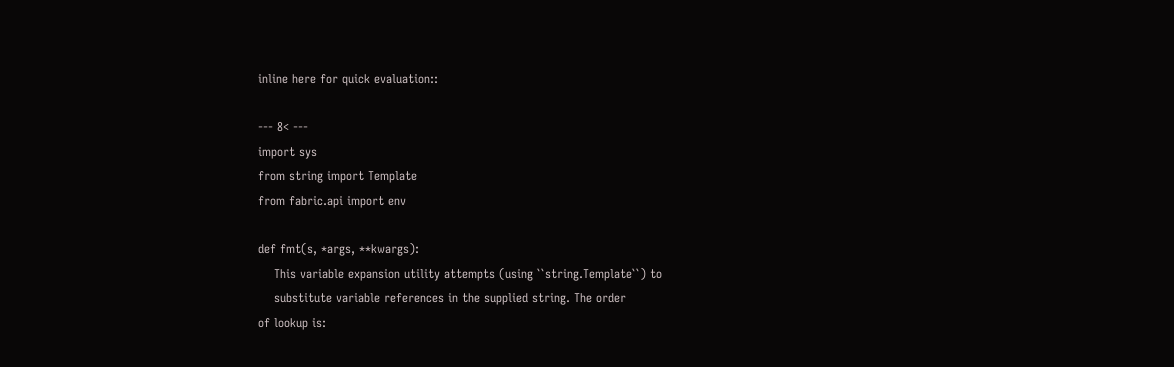inline here for quick evaluation::

--- 8< ---
import sys
from string import Template
from fabric.api import env

def fmt(s, *args, **kwargs):
    This variable expansion utility attempts (using ``string.Template``) to
    substitute variable references in the supplied string. The order
of lookup is: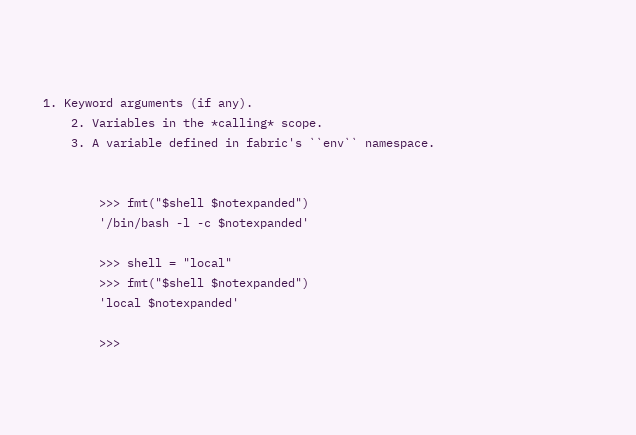1. Keyword arguments (if any).
    2. Variables in the *calling* scope.
    3. A variable defined in fabric's ``env`` namespace.


        >>> fmt("$shell $notexpanded")
        '/bin/bash -l -c $notexpanded'

        >>> shell = "local"
        >>> fmt("$shell $notexpanded")
        'local $notexpanded'

        >>>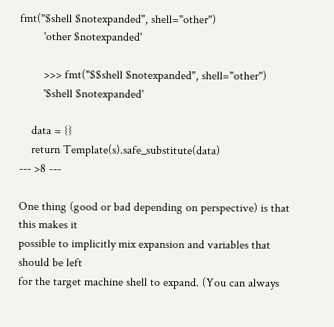fmt("$shell $notexpanded", shell="other")
        'other $notexpanded'

        >>> fmt("$$shell $notexpanded", shell="other")
        '$shell $notexpanded'

    data = {}
    return Template(s).safe_substitute(data)
--- >8 ---

One thing (good or bad depending on perspective) is that this makes it
possible to implicitly mix expansion and variables that should be left
for the target machine shell to expand. (You can always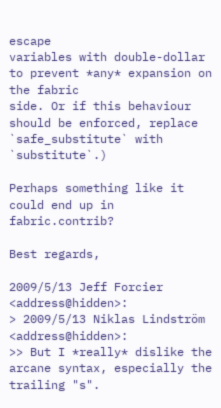escape
variables with double-dollar to prevent *any* expansion on the fabric
side. Or if this behaviour should be enforced, replace
`safe_substitute` with `substitute`.)

Perhaps something like it could end up in fabric.contrib?

Best regards,

2009/5/13 Jeff Forcier <address@hidden>:
> 2009/5/13 Niklas Lindström <address@hidden>:
>> But I *really* dislike the arcane syntax, especially the trailing "s".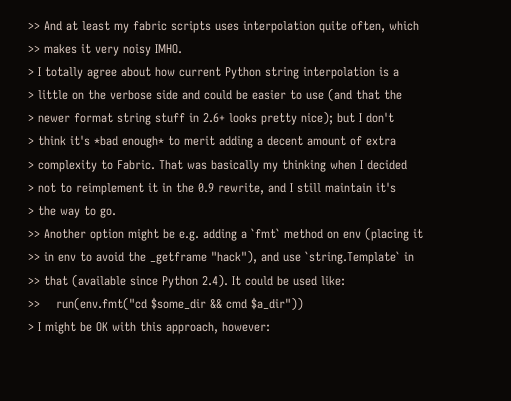>> And at least my fabric scripts uses interpolation quite often, which
>> makes it very noisy IMHO.
> I totally agree about how current Python string interpolation is a
> little on the verbose side and could be easier to use (and that the
> newer format string stuff in 2.6+ looks pretty nice); but I don't
> think it's *bad enough* to merit adding a decent amount of extra
> complexity to Fabric. That was basically my thinking when I decided
> not to reimplement it in the 0.9 rewrite, and I still maintain it's
> the way to go.
>> Another option might be e.g. adding a `fmt` method on env (placing it
>> in env to avoid the _getframe "hack"), and use `string.Template` in
>> that (available since Python 2.4). It could be used like:
>>    run(env.fmt("cd $some_dir && cmd $a_dir"))
> I might be OK with this approach, however: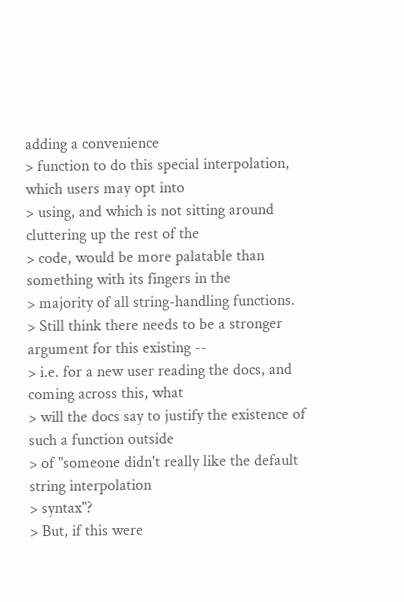adding a convenience
> function to do this special interpolation, which users may opt into
> using, and which is not sitting around cluttering up the rest of the
> code, would be more palatable than something with its fingers in the
> majority of all string-handling functions.
> Still think there needs to be a stronger argument for this existing --
> i.e. for a new user reading the docs, and coming across this, what
> will the docs say to justify the existence of such a function outside
> of "someone didn't really like the default string interpolation
> syntax"?
> But, if this were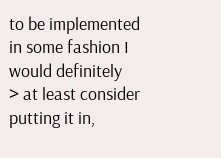to be implemented in some fashion I would definitely
> at least consider putting it in,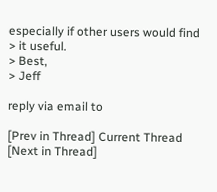especially if other users would find
> it useful.
> Best,
> Jeff

reply via email to

[Prev in Thread] Current Thread [Next in Thread]